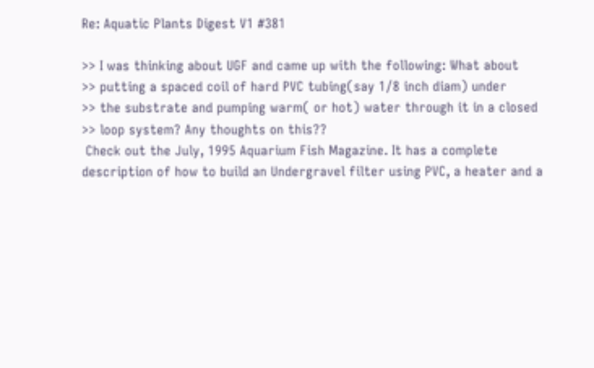Re: Aquatic Plants Digest V1 #381

>> I was thinking about UGF and came up with the following: What about
>> putting a spaced coil of hard PVC tubing(say 1/8 inch diam) under
>> the substrate and pumping warm( or hot) water through it in a closed
>> loop system? Any thoughts on this??
 Check out the July, 1995 Aquarium Fish Magazine. It has a complete
description of how to build an Undergravel filter using PVC, a heater and a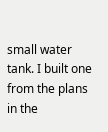small water tank. I built one from the plans in the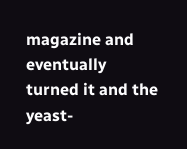magazine and eventually
turned it and the yeast-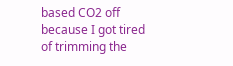based CO2 off because I got tired of trimming the